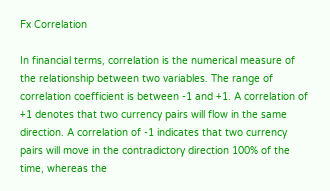Fx Correlation

In financial terms, correlation is the numerical measure of the relationship between two variables. The range of correlation coefficient is between -1 and +1. A correlation of +1 denotes that two currency pairs will flow in the same direction. A correlation of -1 indicates that two currency pairs will move in the contradictory direction 100% of the time, whereas the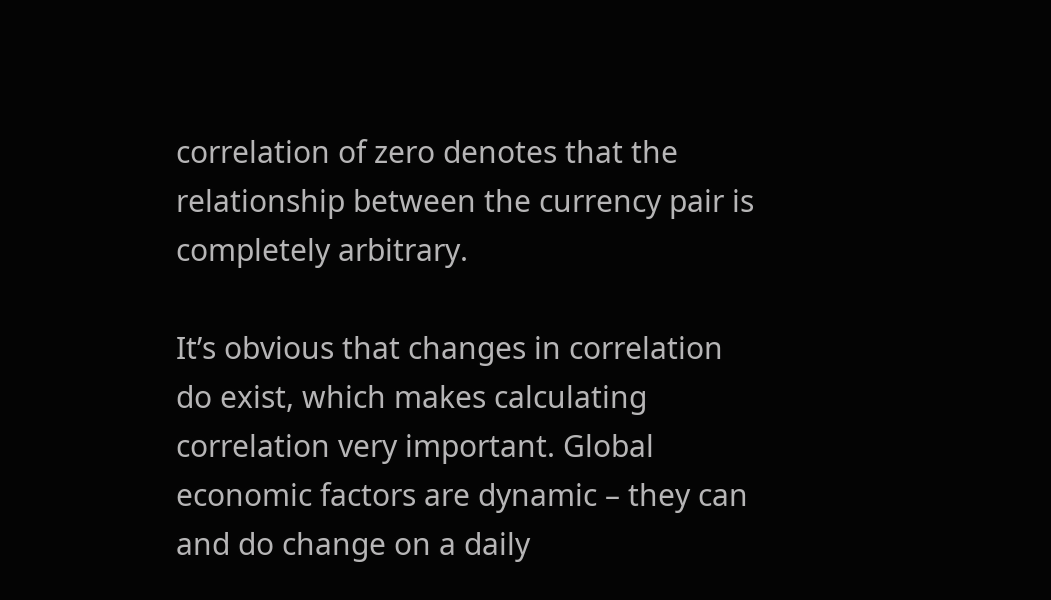correlation of zero denotes that the relationship between the currency pair is completely arbitrary.

It’s obvious that changes in correlation do exist, which makes calculating correlation very important. Global economic factors are dynamic – they can and do change on a daily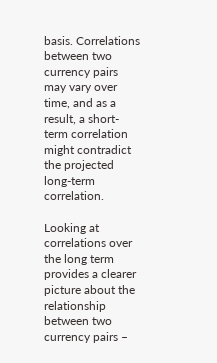basis. Correlations between two currency pairs may vary over time, and as a result, a short-term correlation might contradict the projected long-term correlation.

Looking at correlations over the long term provides a clearer picture about the relationship between two currency pairs –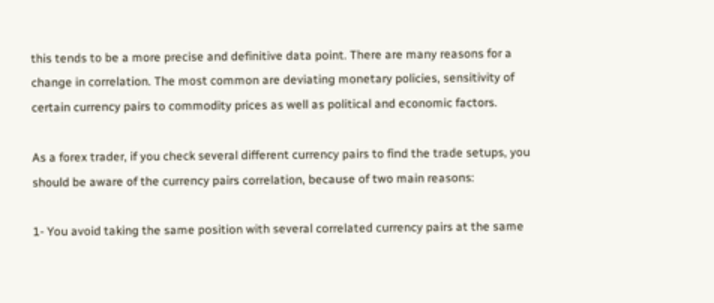this tends to be a more precise and definitive data point. There are many reasons for a change in correlation. The most common are deviating monetary policies, sensitivity of certain currency pairs to commodity prices as well as political and economic factors.

As a forex trader, if you check several different currency pairs to find the trade setups, you should be aware of the currency pairs correlation, because of two main reasons:

1- You avoid taking the same position with several correlated currency pairs at the same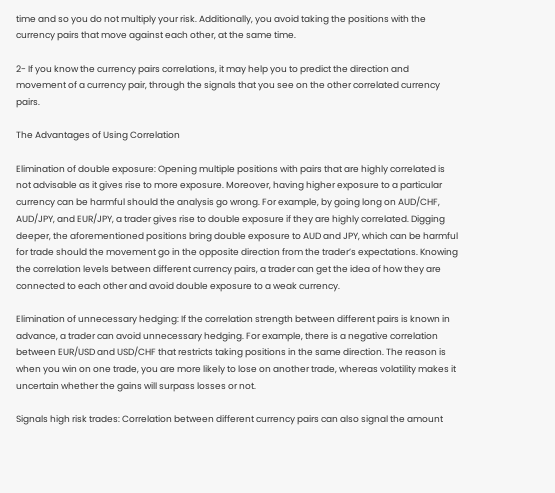time and so you do not multiply your risk. Additionally, you avoid taking the positions with the currency pairs that move against each other, at the same time.

2- If you know the currency pairs correlations, it may help you to predict the direction and movement of a currency pair, through the signals that you see on the other correlated currency pairs.

The Advantages of Using Correlation

Elimination of double exposure: Opening multiple positions with pairs that are highly correlated is not advisable as it gives rise to more exposure. Moreover, having higher exposure to a particular currency can be harmful should the analysis go wrong. For example, by going long on AUD/CHF, AUD/JPY, and EUR/JPY, a trader gives rise to double exposure if they are highly correlated. Digging deeper, the aforementioned positions bring double exposure to AUD and JPY, which can be harmful for trade should the movement go in the opposite direction from the trader’s expectations. Knowing the correlation levels between different currency pairs, a trader can get the idea of how they are connected to each other and avoid double exposure to a weak currency.

Elimination of unnecessary hedging: If the correlation strength between different pairs is known in advance, a trader can avoid unnecessary hedging. For example, there is a negative correlation between EUR/USD and USD/CHF that restricts taking positions in the same direction. The reason is when you win on one trade, you are more likely to lose on another trade, whereas volatility makes it uncertain whether the gains will surpass losses or not.

Signals high risk trades: Correlation between different currency pairs can also signal the amount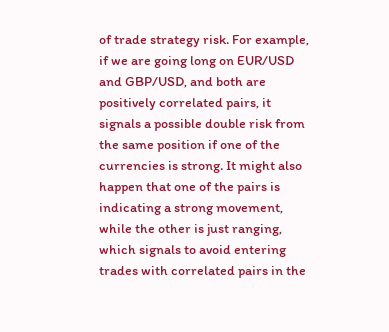of trade strategy risk. For example, if we are going long on EUR/USD and GBP/USD, and both are positively correlated pairs, it signals a possible double risk from the same position if one of the currencies is strong. It might also happen that one of the pairs is indicating a strong movement, while the other is just ranging, which signals to avoid entering trades with correlated pairs in the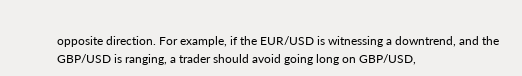opposite direction. For example, if the EUR/USD is witnessing a downtrend, and the GBP/USD is ranging, a trader should avoid going long on GBP/USD,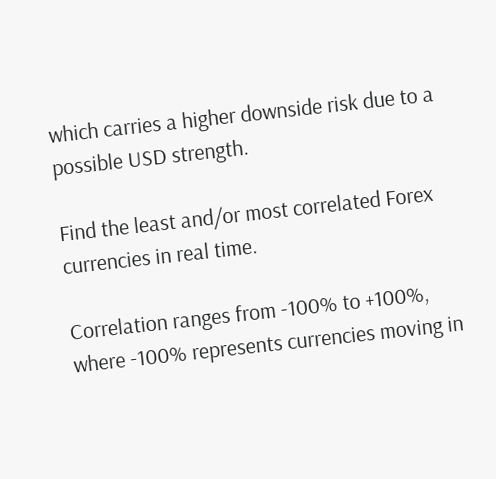which carries a higher downside risk due to a possible USD strength.

Find the least and/or most correlated Forex currencies in real time.

Correlation ranges from -100% to +100%, where -100% represents currencies moving in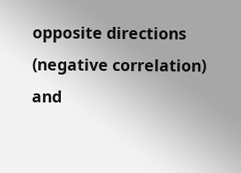opposite directions (negative correlation) and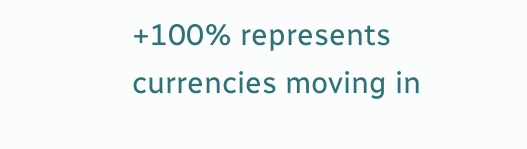+100% represents currencies moving in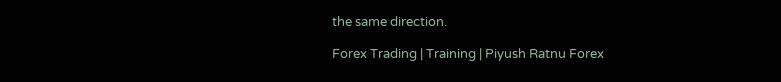the same direction.

Forex Trading | Training | Piyush Ratnu Forex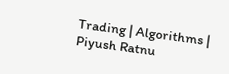Trading | Algorithms | Piyush Ratnu